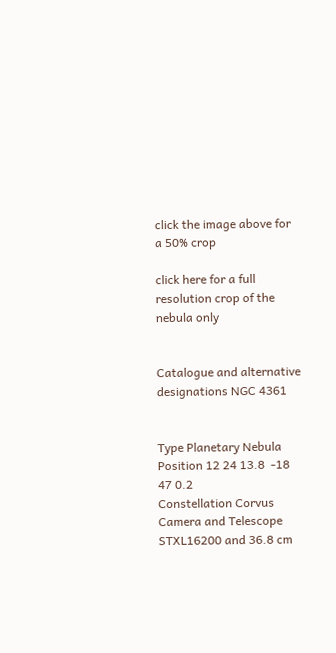click the image above for a 50% crop

click here for a full resolution crop of the nebula only


Catalogue and alternative designations NGC 4361


Type Planetary Nebula
Position 12 24 13.8  -18 47 0.2
Constellation Corvus
Camera and Telescope STXL16200 and 36.8 cm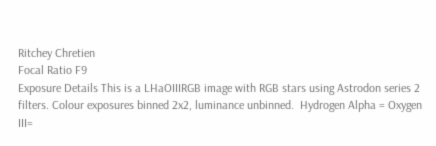Ritchey Chretien
Focal Ratio F9
Exposure Details This is a LHaOIIIRGB image with RGB stars using Astrodon series 2 filters. Colour exposures binned 2x2, luminance unbinned.  Hydrogen Alpha = Oxygen III=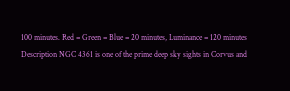100 minutes. Red = Green = Blue = 20 minutes, Luminance = 120 minutes
Description NGC 4361 is one of the prime deep sky sights in Corvus and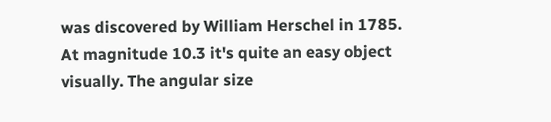was discovered by William Herschel in 1785. At magnitude 10.3 it's quite an easy object visually. The angular size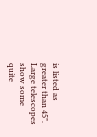is listed as greater than 45".  Large telescopes show some quite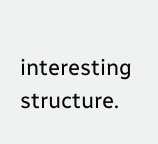interesting structure.